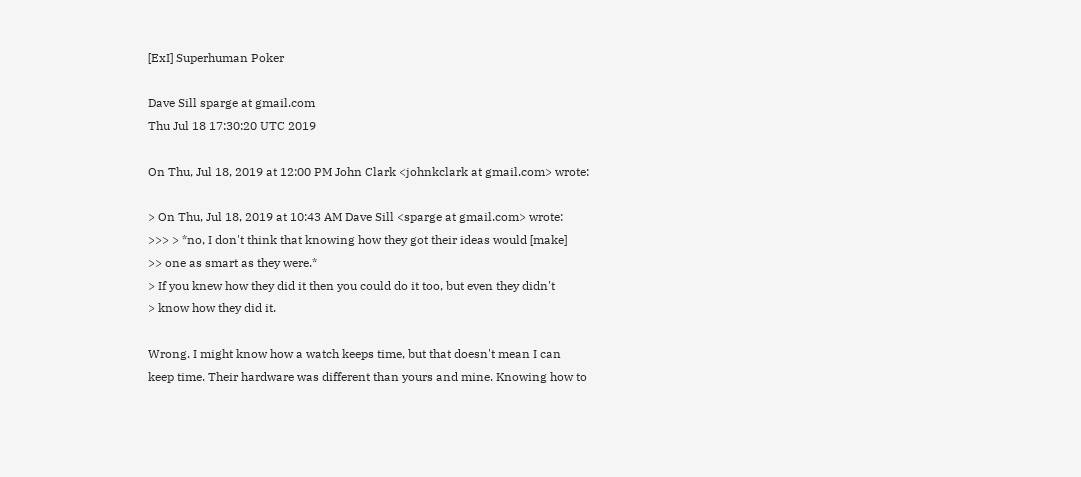[ExI] Superhuman Poker

Dave Sill sparge at gmail.com
Thu Jul 18 17:30:20 UTC 2019

On Thu, Jul 18, 2019 at 12:00 PM John Clark <johnkclark at gmail.com> wrote:

> On Thu, Jul 18, 2019 at 10:43 AM Dave Sill <sparge at gmail.com> wrote:
>>> > *no, I don't think that knowing how they got their ideas would [make]
>> one as smart as they were.*
> If you knew how they did it then you could do it too, but even they didn't
> know how they did it.

Wrong. I might know how a watch keeps time, but that doesn't mean I can
keep time. Their hardware was different than yours and mine. Knowing how to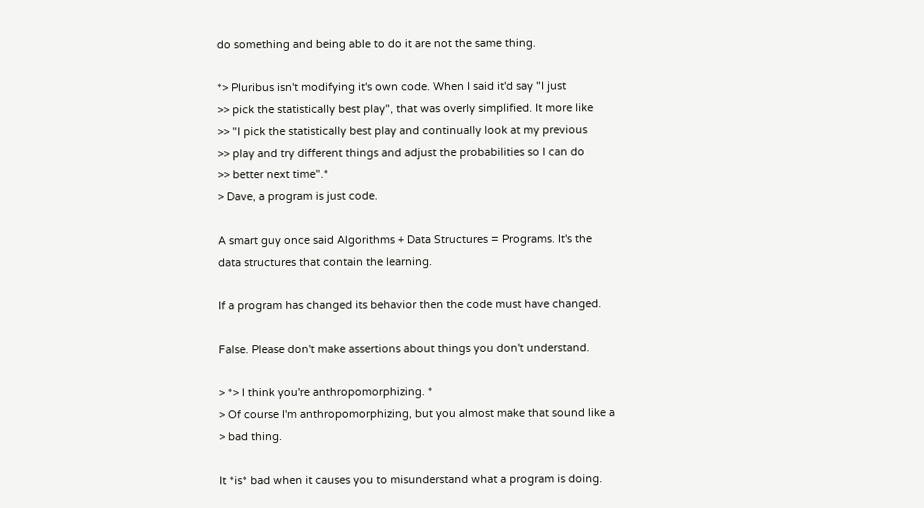do something and being able to do it are not the same thing.

*> Pluribus isn't modifying it's own code. When I said it'd say "I just
>> pick the statistically best play", that was overly simplified. It more like
>> "I pick the statistically best play and continually look at my previous
>> play and try different things and adjust the probabilities so I can do
>> better next time".*
> Dave, a program is just code.

A smart guy once said Algorithms + Data Structures = Programs. It's the
data structures that contain the learning.

If a program has changed its behavior then the code must have changed.

False. Please don't make assertions about things you don't understand.

> *> I think you're anthropomorphizing. *
> Of course I'm anthropomorphizing, but you almost make that sound like a
> bad thing.

It *is* bad when it causes you to misunderstand what a program is doing.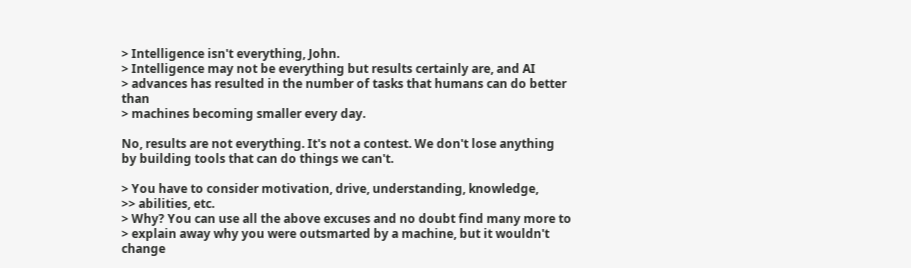> Intelligence isn't everything, John.
> Intelligence may not be everything but results certainly are, and AI
> advances has resulted in the number of tasks that humans can do better than
> machines becoming smaller every day.

No, results are not everything. It's not a contest. We don't lose anything
by building tools that can do things we can't.

> You have to consider motivation, drive, understanding, knowledge,
>> abilities, etc.
> Why? You can use all the above excuses and no doubt find many more to
> explain away why you were outsmarted by a machine, but it wouldn't change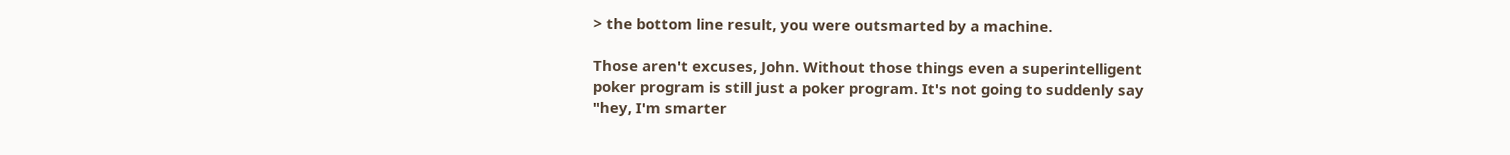> the bottom line result, you were outsmarted by a machine.

Those aren't excuses, John. Without those things even a superintelligent
poker program is still just a poker program. It's not going to suddenly say
"hey, I'm smarter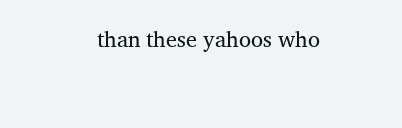than these yahoos who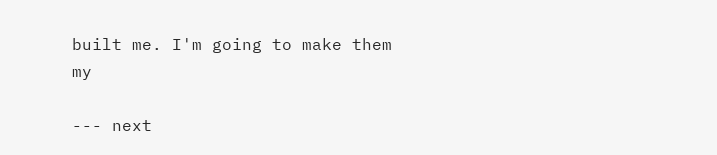built me. I'm going to make them my

--- next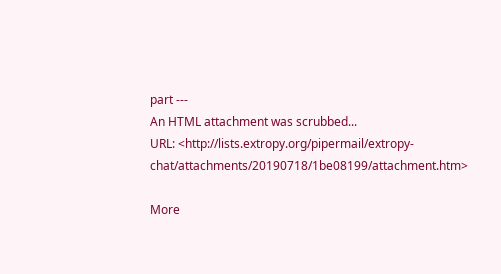part ---
An HTML attachment was scrubbed...
URL: <http://lists.extropy.org/pipermail/extropy-chat/attachments/20190718/1be08199/attachment.htm>

More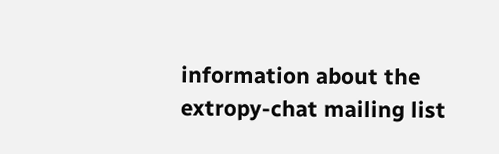information about the extropy-chat mailing list